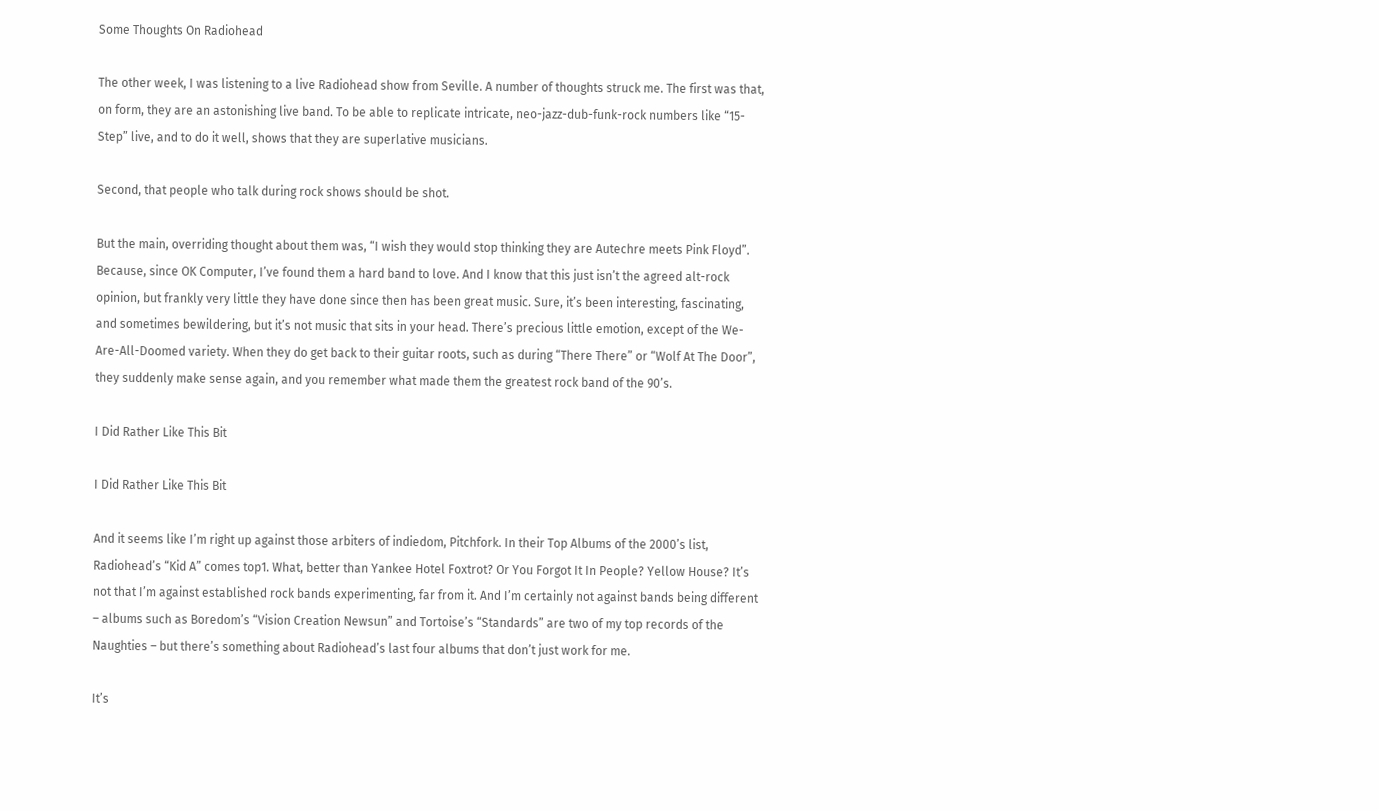Some Thoughts On Radiohead

The other week, I was listening to a live Radiohead show from Seville. A number of thoughts struck me. The first was that, on form, they are an astonishing live band. To be able to replicate intricate, neo-jazz-dub-funk-rock numbers like “15-Step” live, and to do it well, shows that they are superlative musicians.

Second, that people who talk during rock shows should be shot.

But the main, overriding thought about them was, “I wish they would stop thinking they are Autechre meets Pink Floyd”. Because, since OK Computer, I’ve found them a hard band to love. And I know that this just isn’t the agreed alt-rock opinion, but frankly very little they have done since then has been great music. Sure, it’s been interesting, fascinating, and sometimes bewildering, but it’s not music that sits in your head. There’s precious little emotion, except of the We-Are-All-Doomed variety. When they do get back to their guitar roots, such as during “There There” or “Wolf At The Door”, they suddenly make sense again, and you remember what made them the greatest rock band of the 90’s.

I Did Rather Like This Bit

I Did Rather Like This Bit

And it seems like I’m right up against those arbiters of indiedom, Pitchfork. In their Top Albums of the 2000’s list, Radiohead’s “Kid A” comes top1. What, better than Yankee Hotel Foxtrot? Or You Forgot It In People? Yellow House? It’s not that I’m against established rock bands experimenting, far from it. And I’m certainly not against bands being different – albums such as Boredom’s “Vision Creation Newsun” and Tortoise’s “Standards” are two of my top records of the Naughties – but there’s something about Radiohead’s last four albums that don’t just work for me.

It’s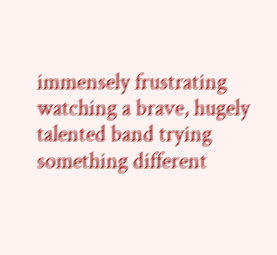immensely frustrating watching a brave, hugely talented band trying something different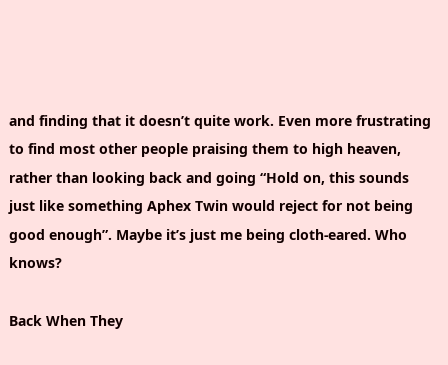and finding that it doesn’t quite work. Even more frustrating to find most other people praising them to high heaven, rather than looking back and going “Hold on, this sounds just like something Aphex Twin would reject for not being good enough”. Maybe it’s just me being cloth-eared. Who knows?

Back When They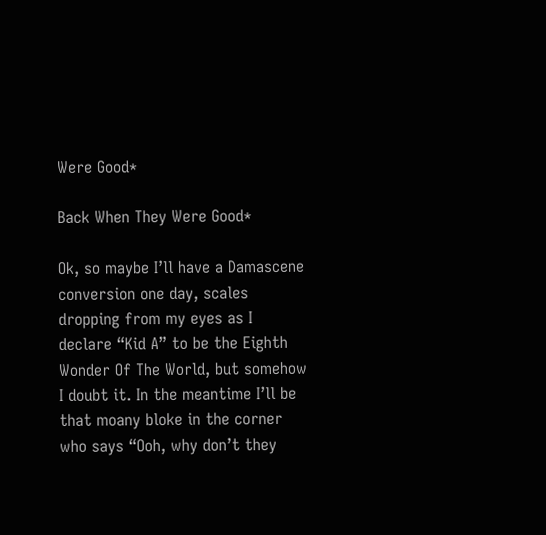Were Good*

Back When They Were Good*

Ok, so maybe I’ll have a Damascene conversion one day, scales dropping from my eyes as I declare “Kid A” to be the Eighth Wonder Of The World, but somehow I doubt it. In the meantime I’ll be that moany bloke in the corner who says “Ooh, why don’t they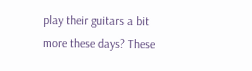play their guitars a bit more these days? These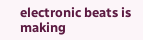electronic beats is making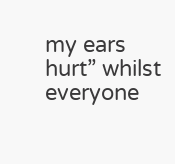my ears hurt” whilst everyone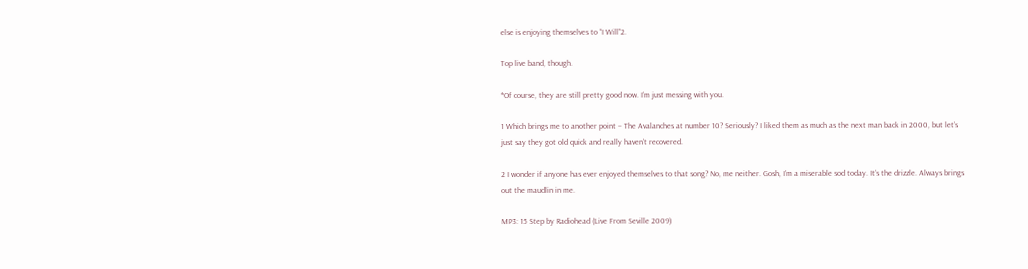else is enjoying themselves to “I Will”2.

Top live band, though.

*Of course, they are still pretty good now. I’m just messing with you.

1 Which brings me to another point – The Avalanches at number 10? Seriously? I liked them as much as the next man back in 2000, but let’s just say they got old quick and really haven’t recovered.

2 I wonder if anyone has ever enjoyed themselves to that song? No, me neither. Gosh, I’m a miserable sod today. It’s the drizzle. Always brings out the maudlin in me.

MP3: 15 Step by Radiohead (Live From Seville 2009)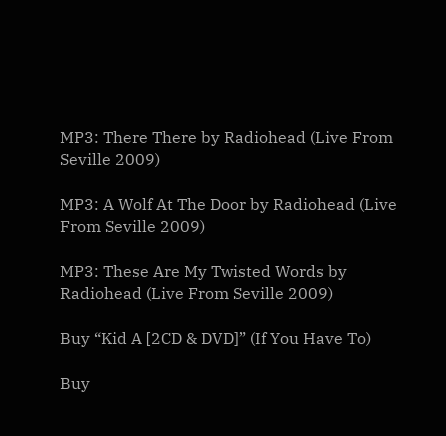MP3: There There by Radiohead (Live From Seville 2009)

MP3: A Wolf At The Door by Radiohead (Live From Seville 2009)

MP3: These Are My Twisted Words by Radiohead (Live From Seville 2009)

Buy “Kid A [2CD & DVD]” (If You Have To)

Buy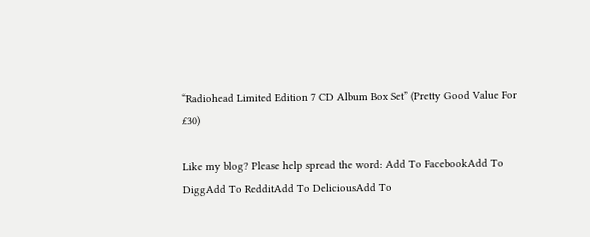“Radiohead Limited Edition 7 CD Album Box Set” (Pretty Good Value For £30)

Like my blog? Please help spread the word: Add To FacebookAdd To DiggAdd To RedditAdd To DeliciousAdd To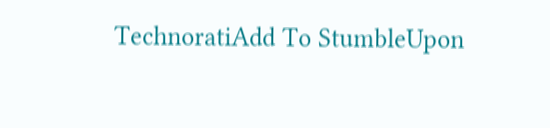TechnoratiAdd To StumbleUpon